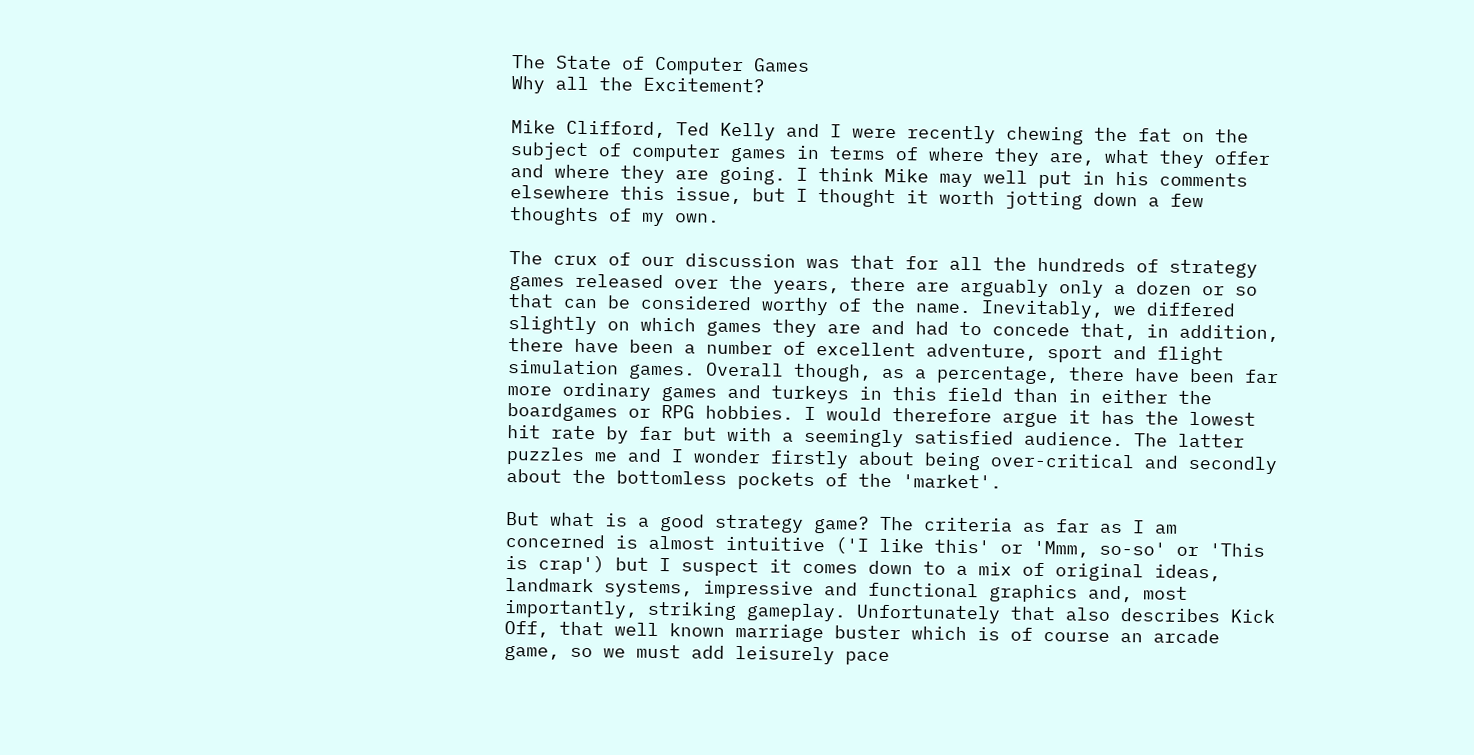The State of Computer Games
Why all the Excitement?

Mike Clifford, Ted Kelly and I were recently chewing the fat on the subject of computer games in terms of where they are, what they offer and where they are going. I think Mike may well put in his comments elsewhere this issue, but I thought it worth jotting down a few thoughts of my own.

The crux of our discussion was that for all the hundreds of strategy games released over the years, there are arguably only a dozen or so that can be considered worthy of the name. Inevitably, we differed slightly on which games they are and had to concede that, in addition, there have been a number of excellent adventure, sport and flight simulation games. Overall though, as a percentage, there have been far more ordinary games and turkeys in this field than in either the boardgames or RPG hobbies. I would therefore argue it has the lowest hit rate by far but with a seemingly satisfied audience. The latter puzzles me and I wonder firstly about being over-critical and secondly about the bottomless pockets of the 'market'.

But what is a good strategy game? The criteria as far as I am concerned is almost intuitive ('I like this' or 'Mmm, so-so' or 'This is crap') but I suspect it comes down to a mix of original ideas, landmark systems, impressive and functional graphics and, most importantly, striking gameplay. Unfortunately that also describes Kick Off, that well known marriage buster which is of course an arcade game, so we must add leisurely pace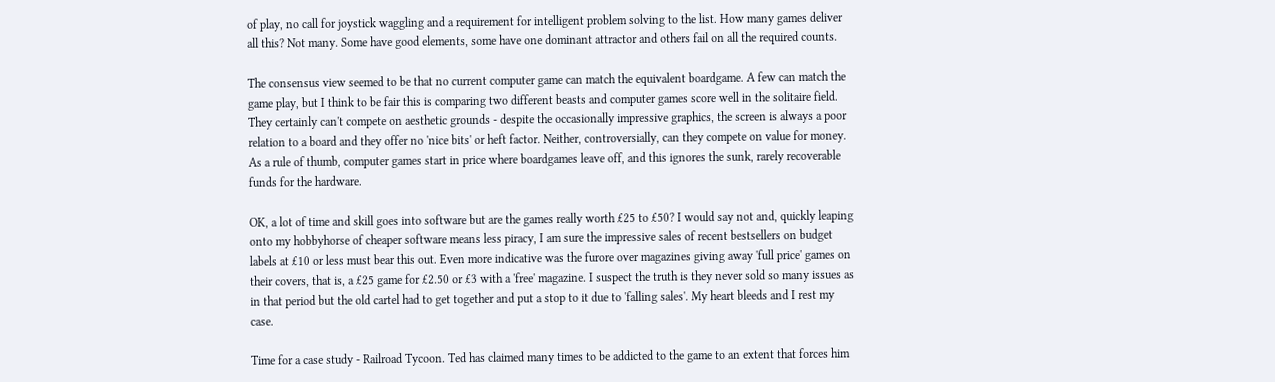of play, no call for joystick waggling and a requirement for intelligent problem solving to the list. How many games deliver all this? Not many. Some have good elements, some have one dominant attractor and others fail on all the required counts.

The consensus view seemed to be that no current computer game can match the equivalent boardgame. A few can match the game play, but I think to be fair this is comparing two different beasts and computer games score well in the solitaire field. They certainly can't compete on aesthetic grounds - despite the occasionally impressive graphics, the screen is always a poor relation to a board and they offer no 'nice bits' or heft factor. Neither, controversially, can they compete on value for money. As a rule of thumb, computer games start in price where boardgames leave off, and this ignores the sunk, rarely recoverable funds for the hardware.

OK, a lot of time and skill goes into software but are the games really worth £25 to £50? I would say not and, quickly leaping onto my hobbyhorse of cheaper software means less piracy, I am sure the impressive sales of recent bestsellers on budget labels at £10 or less must bear this out. Even more indicative was the furore over magazines giving away 'full price' games on their covers, that is, a £25 game for £2.50 or £3 with a 'free' magazine. I suspect the truth is they never sold so many issues as in that period but the old cartel had to get together and put a stop to it due to 'falling sales'. My heart bleeds and I rest my case.

Time for a case study - Railroad Tycoon. Ted has claimed many times to be addicted to the game to an extent that forces him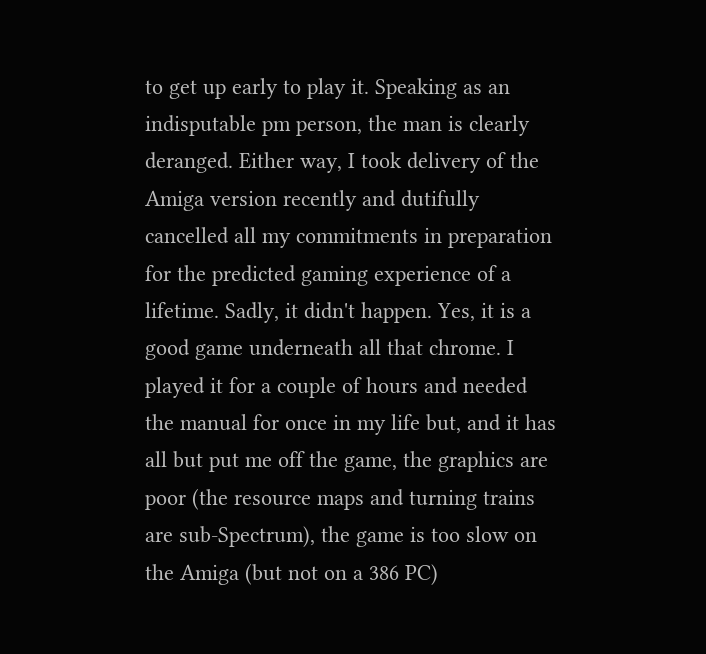to get up early to play it. Speaking as an indisputable pm person, the man is clearly deranged. Either way, I took delivery of the Amiga version recently and dutifully cancelled all my commitments in preparation for the predicted gaming experience of a lifetime. Sadly, it didn't happen. Yes, it is a good game underneath all that chrome. I played it for a couple of hours and needed the manual for once in my life but, and it has all but put me off the game, the graphics are poor (the resource maps and turning trains are sub-Spectrum), the game is too slow on the Amiga (but not on a 386 PC)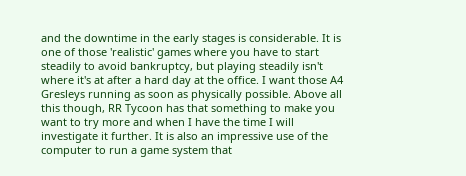and the downtime in the early stages is considerable. It is one of those 'realistic' games where you have to start steadily to avoid bankruptcy, but playing steadily isn't where it's at after a hard day at the office. I want those A4 Gresleys running as soon as physically possible. Above all this though, RR Tycoon has that something to make you want to try more and when I have the time I will investigate it further. It is also an impressive use of the computer to run a game system that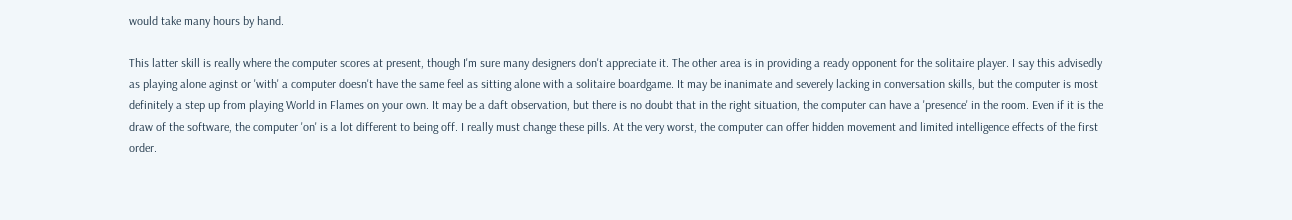would take many hours by hand.

This latter skill is really where the computer scores at present, though I'm sure many designers don't appreciate it. The other area is in providing a ready opponent for the solitaire player. I say this advisedly as playing alone aginst or 'with' a computer doesn't have the same feel as sitting alone with a solitaire boardgame. It may be inanimate and severely lacking in conversation skills, but the computer is most definitely a step up from playing World in Flames on your own. It may be a daft observation, but there is no doubt that in the right situation, the computer can have a 'presence' in the room. Even if it is the draw of the software, the computer 'on' is a lot different to being off. I really must change these pills. At the very worst, the computer can offer hidden movement and limited intelligence effects of the first order.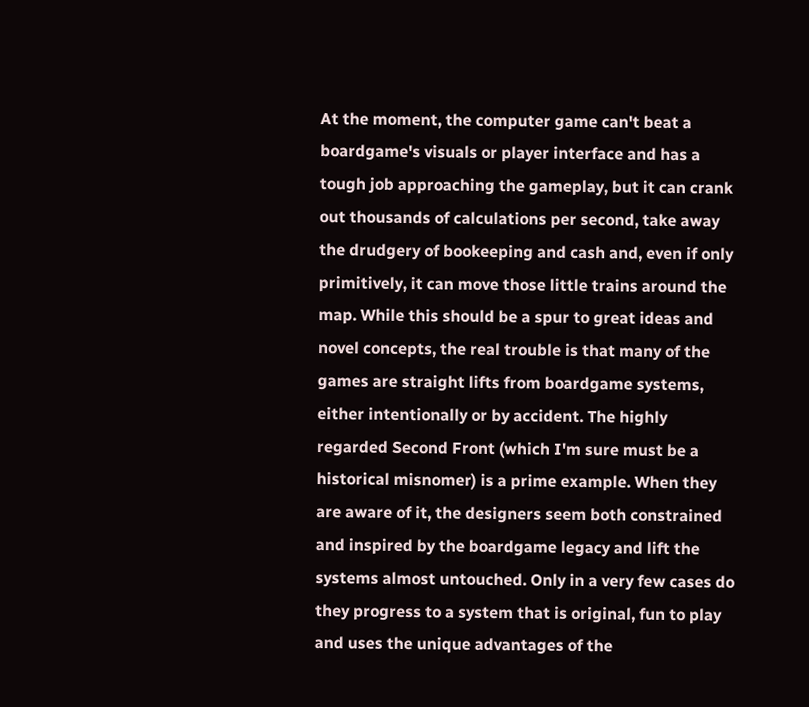At the moment, the computer game can't beat a boardgame's visuals or player interface and has a tough job approaching the gameplay, but it can crank out thousands of calculations per second, take away the drudgery of bookeeping and cash and, even if only primitively, it can move those little trains around the map. While this should be a spur to great ideas and novel concepts, the real trouble is that many of the games are straight lifts from boardgame systems, either intentionally or by accident. The highly regarded Second Front (which I'm sure must be a historical misnomer) is a prime example. When they are aware of it, the designers seem both constrained and inspired by the boardgame legacy and lift the systems almost untouched. Only in a very few cases do they progress to a system that is original, fun to play and uses the unique advantages of the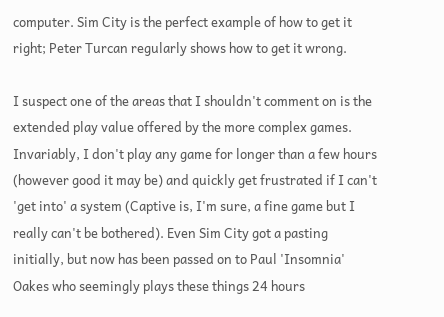computer. Sim City is the perfect example of how to get it right; Peter Turcan regularly shows how to get it wrong.

I suspect one of the areas that I shouldn't comment on is the extended play value offered by the more complex games. Invariably, I don't play any game for longer than a few hours (however good it may be) and quickly get frustrated if I can't 'get into' a system (Captive is, I'm sure, a fine game but I really can't be bothered). Even Sim City got a pasting initially, but now has been passed on to Paul 'Insomnia' Oakes who seemingly plays these things 24 hours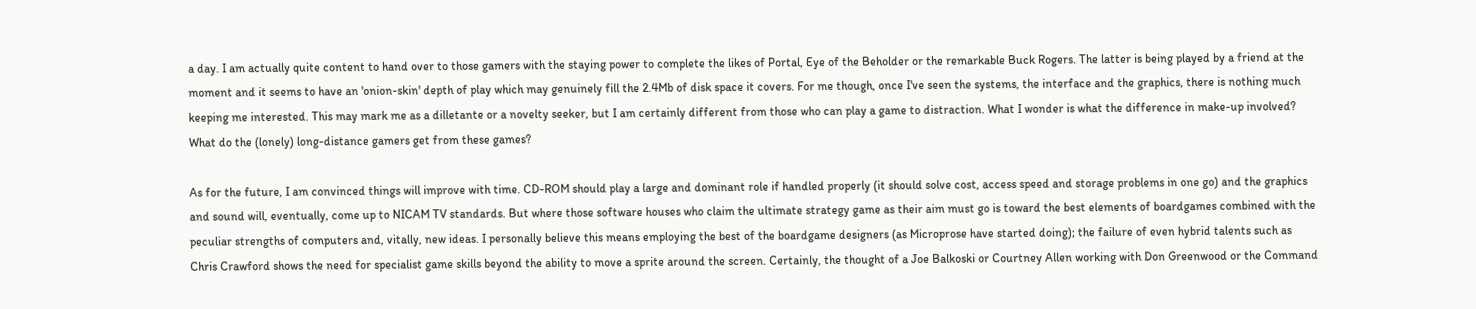a day. I am actually quite content to hand over to those gamers with the staying power to complete the likes of Portal, Eye of the Beholder or the remarkable Buck Rogers. The latter is being played by a friend at the moment and it seems to have an 'onion-skin' depth of play which may genuinely fill the 2.4Mb of disk space it covers. For me though, once I've seen the systems, the interface and the graphics, there is nothing much keeping me interested. This may mark me as a dilletante or a novelty seeker, but I am certainly different from those who can play a game to distraction. What I wonder is what the difference in make-up involved? What do the (lonely) long-distance gamers get from these games?

As for the future, I am convinced things will improve with time. CD-ROM should play a large and dominant role if handled properly (it should solve cost, access speed and storage problems in one go) and the graphics and sound will, eventually, come up to NICAM TV standards. But where those software houses who claim the ultimate strategy game as their aim must go is toward the best elements of boardgames combined with the peculiar strengths of computers and, vitally, new ideas. I personally believe this means employing the best of the boardgame designers (as Microprose have started doing); the failure of even hybrid talents such as Chris Crawford shows the need for specialist game skills beyond the ability to move a sprite around the screen. Certainly, the thought of a Joe Balkoski or Courtney Allen working with Don Greenwood or the Command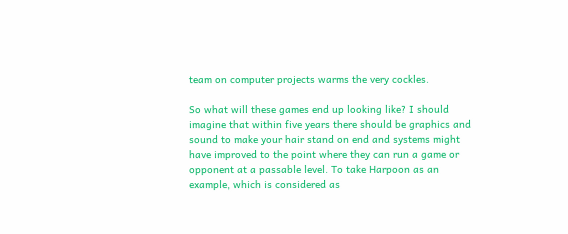team on computer projects warms the very cockles.

So what will these games end up looking like? I should imagine that within five years there should be graphics and sound to make your hair stand on end and systems might have improved to the point where they can run a game or opponent at a passable level. To take Harpoon as an example, which is considered as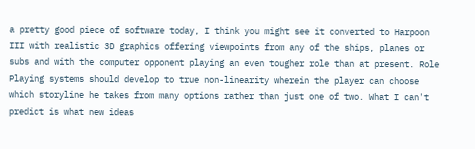a pretty good piece of software today, I think you might see it converted to Harpoon III with realistic 3D graphics offering viewpoints from any of the ships, planes or subs and with the computer opponent playing an even tougher role than at present. Role Playing systems should develop to true non-linearity wherein the player can choose which storyline he takes from many options rather than just one of two. What I can't predict is what new ideas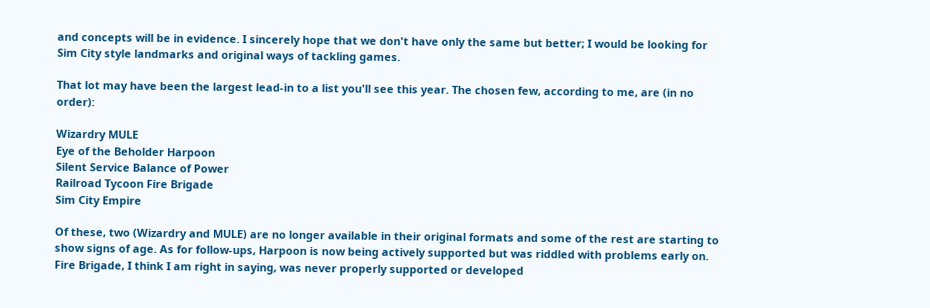and concepts will be in evidence. I sincerely hope that we don't have only the same but better; I would be looking for Sim City style landmarks and original ways of tackling games.

That lot may have been the largest lead-in to a list you'll see this year. The chosen few, according to me, are (in no order):

Wizardry MULE
Eye of the Beholder Harpoon
Silent Service Balance of Power
Railroad Tycoon Fire Brigade
Sim City Empire

Of these, two (Wizardry and MULE) are no longer available in their original formats and some of the rest are starting to show signs of age. As for follow-ups, Harpoon is now being actively supported but was riddled with problems early on. Fire Brigade, I think I am right in saying, was never properly supported or developed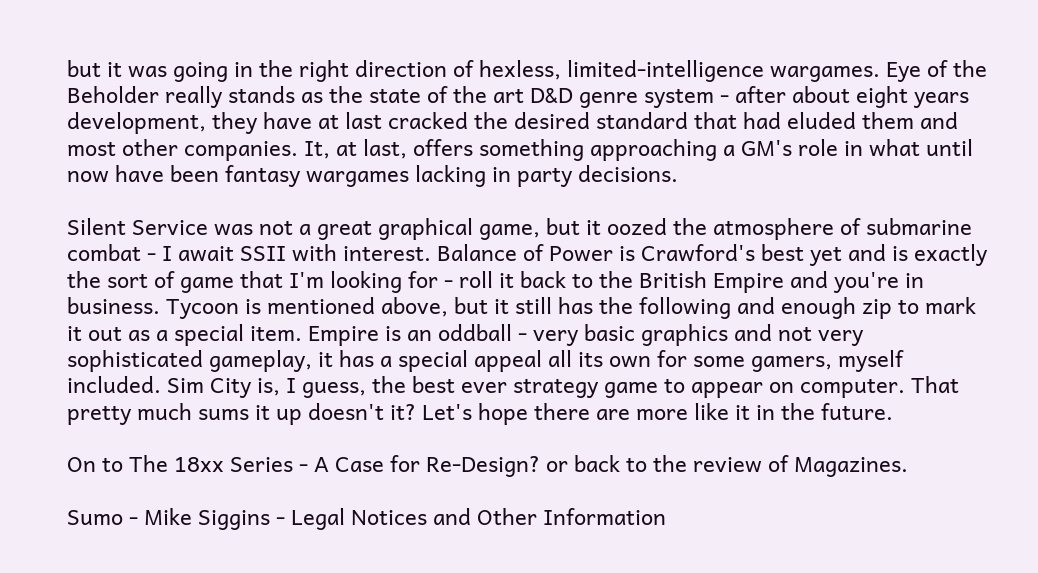but it was going in the right direction of hexless, limited-intelligence wargames. Eye of the Beholder really stands as the state of the art D&D genre system - after about eight years development, they have at last cracked the desired standard that had eluded them and most other companies. It, at last, offers something approaching a GM's role in what until now have been fantasy wargames lacking in party decisions.

Silent Service was not a great graphical game, but it oozed the atmosphere of submarine combat - I await SSII with interest. Balance of Power is Crawford's best yet and is exactly the sort of game that I'm looking for - roll it back to the British Empire and you're in business. Tycoon is mentioned above, but it still has the following and enough zip to mark it out as a special item. Empire is an oddball - very basic graphics and not very sophisticated gameplay, it has a special appeal all its own for some gamers, myself included. Sim City is, I guess, the best ever strategy game to appear on computer. That pretty much sums it up doesn't it? Let's hope there are more like it in the future.

On to The 18xx Series - A Case for Re-Design? or back to the review of Magazines.

Sumo - Mike Siggins - Legal Notices and Other Information